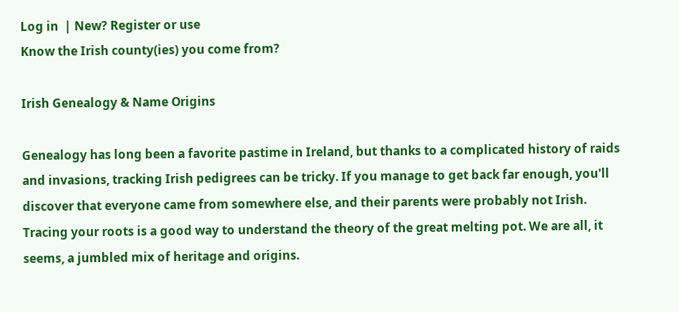Log in  | New? Register or use
Know the Irish county(ies) you come from?

Irish Genealogy & Name Origins

Genealogy has long been a favorite pastime in Ireland, but thanks to a complicated history of raids and invasions, tracking Irish pedigrees can be tricky. If you manage to get back far enough, you'll discover that everyone came from somewhere else, and their parents were probably not Irish. Tracing your roots is a good way to understand the theory of the great melting pot. We are all, it seems, a jumbled mix of heritage and origins.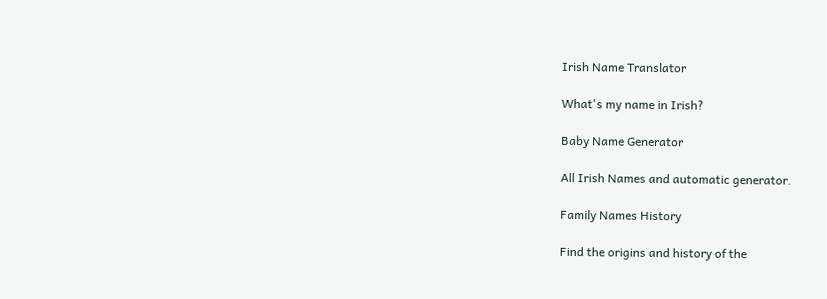Irish Name Translator

What's my name in Irish?

Baby Name Generator

All Irish Names and automatic generator.

Family Names History

Find the origins and history of the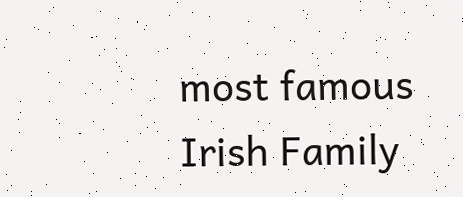most famous Irish Family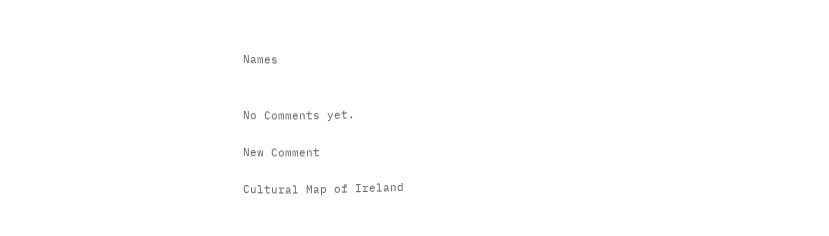Names


No Comments yet.

New Comment

Cultural Map of Ireland